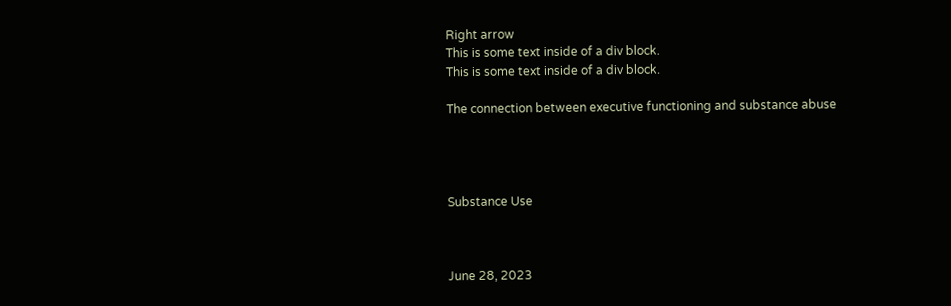Right arrow
This is some text inside of a div block.
This is some text inside of a div block.

The connection between executive functioning and substance abuse




Substance Use



June 28, 2023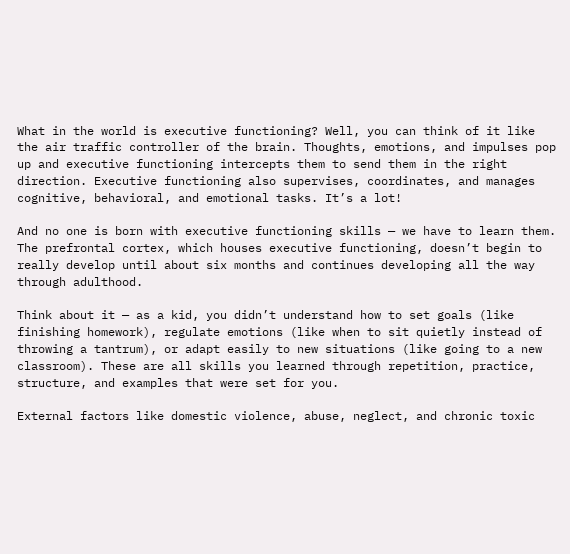What in the world is executive functioning? Well, you can think of it like the air traffic controller of the brain. Thoughts, emotions, and impulses pop up and executive functioning intercepts them to send them in the right direction. Executive functioning also supervises, coordinates, and manages cognitive, behavioral, and emotional tasks. It’s a lot!

And no one is born with executive functioning skills — we have to learn them. The prefrontal cortex, which houses executive functioning, doesn’t begin to really develop until about six months and continues developing all the way through adulthood.

Think about it — as a kid, you didn’t understand how to set goals (like finishing homework), regulate emotions (like when to sit quietly instead of throwing a tantrum), or adapt easily to new situations (like going to a new classroom). These are all skills you learned through repetition, practice, structure, and examples that were set for you.

External factors like domestic violence, abuse, neglect, and chronic toxic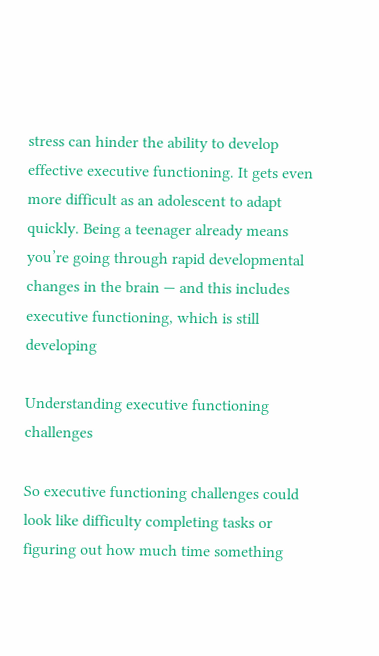stress can hinder the ability to develop effective executive functioning. It gets even more difficult as an adolescent to adapt quickly. Being a teenager already means you’re going through rapid developmental changes in the brain — and this includes executive functioning, which is still developing

Understanding executive functioning challenges

So executive functioning challenges could look like difficulty completing tasks or figuring out how much time something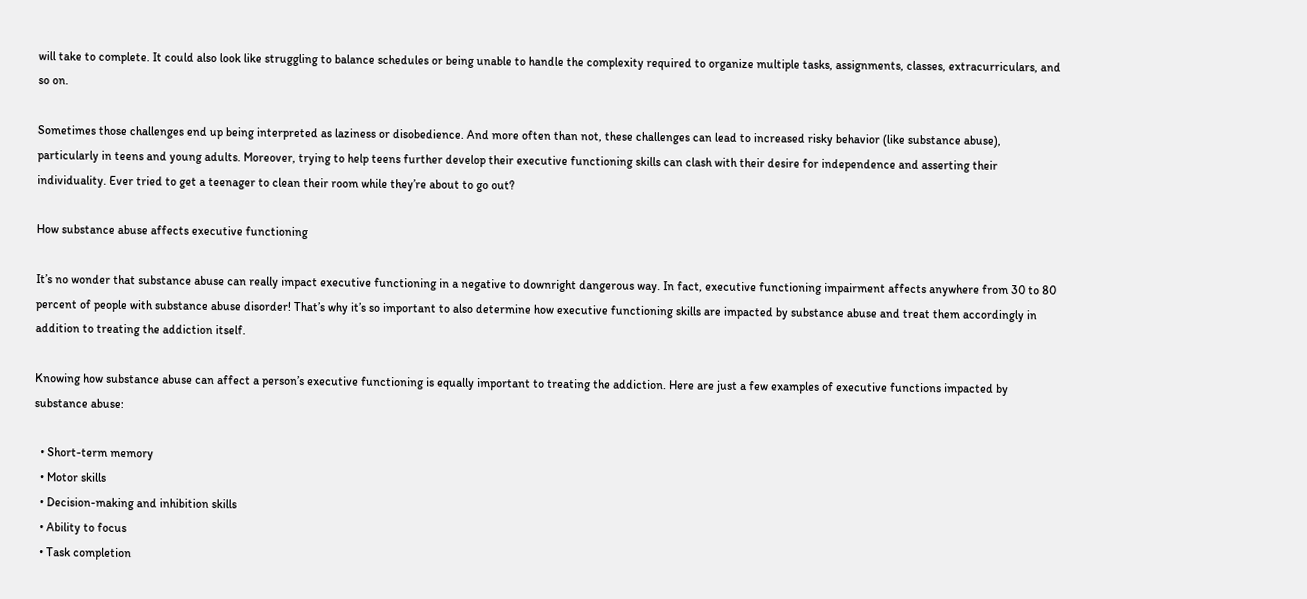will take to complete. It could also look like struggling to balance schedules or being unable to handle the complexity required to organize multiple tasks, assignments, classes, extracurriculars, and so on.

Sometimes those challenges end up being interpreted as laziness or disobedience. And more often than not, these challenges can lead to increased risky behavior (like substance abuse), particularly in teens and young adults. Moreover, trying to help teens further develop their executive functioning skills can clash with their desire for independence and asserting their individuality. Ever tried to get a teenager to clean their room while they’re about to go out?

How substance abuse affects executive functioning

It’s no wonder that substance abuse can really impact executive functioning in a negative to downright dangerous way. In fact, executive functioning impairment affects anywhere from 30 to 80 percent of people with substance abuse disorder! That’s why it’s so important to also determine how executive functioning skills are impacted by substance abuse and treat them accordingly in addition to treating the addiction itself.

Knowing how substance abuse can affect a person’s executive functioning is equally important to treating the addiction. Here are just a few examples of executive functions impacted by substance abuse:

  • Short-term memory
  • Motor skills
  • Decision-making and inhibition skills
  • Ability to focus
  • Task completion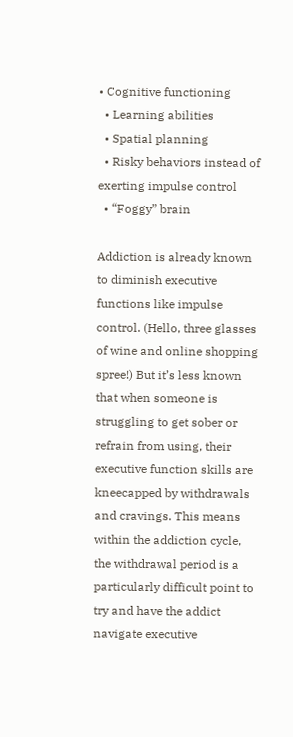• Cognitive functioning
  • Learning abilities
  • Spatial planning
  • Risky behaviors instead of exerting impulse control
  • “Foggy” brain

Addiction is already known to diminish executive functions like impulse control. (Hello, three glasses of wine and online shopping spree!) But it’s less known that when someone is struggling to get sober or refrain from using, their executive function skills are kneecapped by withdrawals and cravings. This means within the addiction cycle, the withdrawal period is a particularly difficult point to try and have the addict navigate executive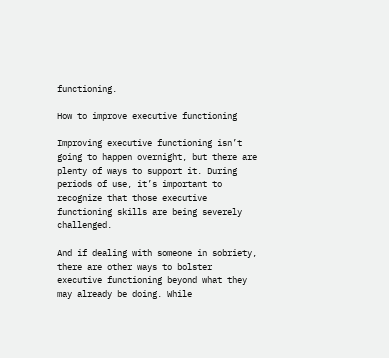functioning.

How to improve executive functioning

Improving executive functioning isn’t going to happen overnight, but there are plenty of ways to support it. During periods of use, it’s important to recognize that those executive functioning skills are being severely challenged.

And if dealing with someone in sobriety, there are other ways to bolster executive functioning beyond what they may already be doing. While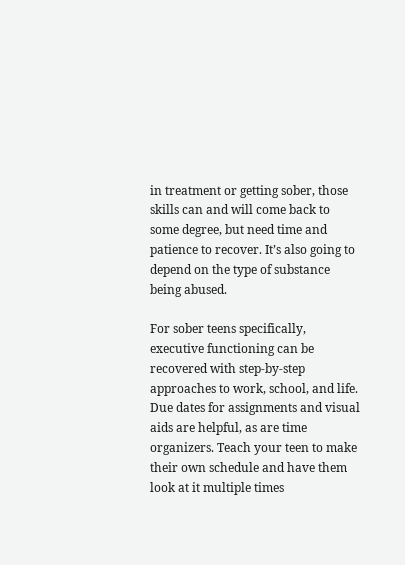in treatment or getting sober, those skills can and will come back to some degree, but need time and patience to recover. It’s also going to depend on the type of substance being abused.

For sober teens specifically, executive functioning can be recovered with step-by-step approaches to work, school, and life. Due dates for assignments and visual aids are helpful, as are time organizers. Teach your teen to make their own schedule and have them look at it multiple times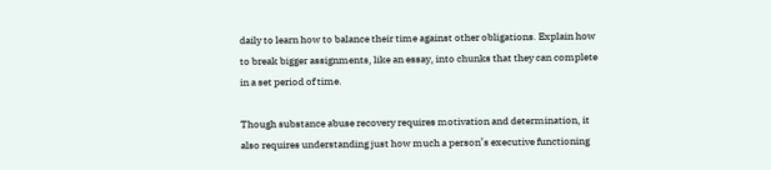daily to learn how to balance their time against other obligations. Explain how to break bigger assignments, like an essay, into chunks that they can complete in a set period of time.

Though substance abuse recovery requires motivation and determination, it also requires understanding just how much a person’s executive functioning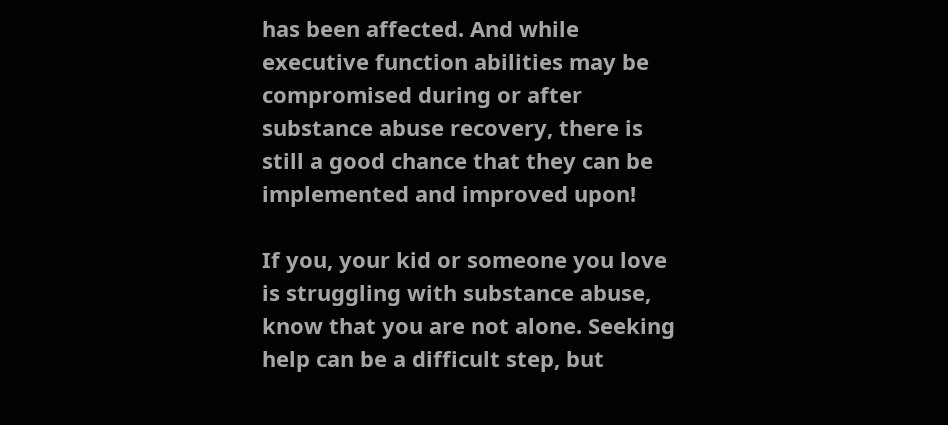has been affected. And while executive function abilities may be compromised during or after substance abuse recovery, there is still a good chance that they can be implemented and improved upon!

If you, your kid or someone you love is struggling with substance abuse, know that you are not alone. Seeking help can be a difficult step, but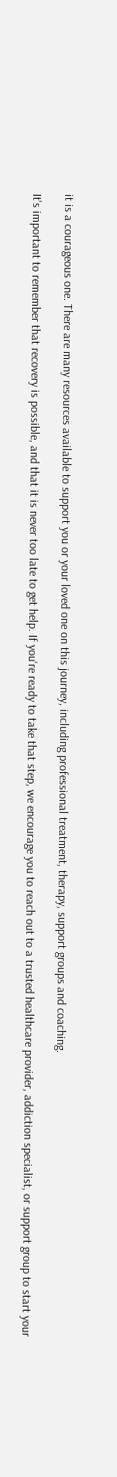it is a courageous one. There are many resources available to support you or your loved one on this journey, including professional treatment, therapy, support groups and coaching.

It's important to remember that recovery is possible, and that it is never too late to get help. If you're ready to take that step, we encourage you to reach out to a trusted healthcare provider, addiction specialist, or support group to start your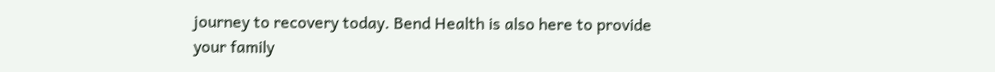journey to recovery today. Bend Health is also here to provide your family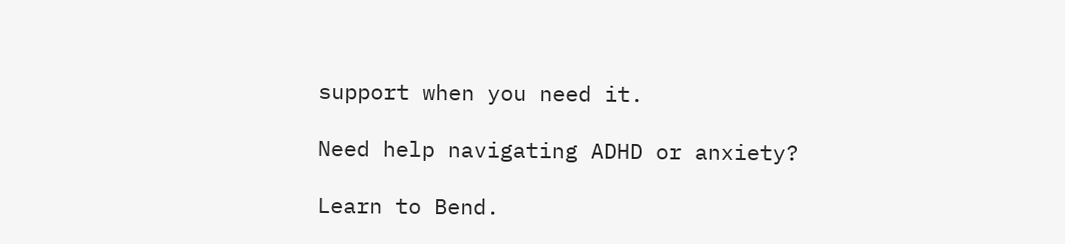support when you need it.

Need help navigating ADHD or anxiety?

Learn to Bend.